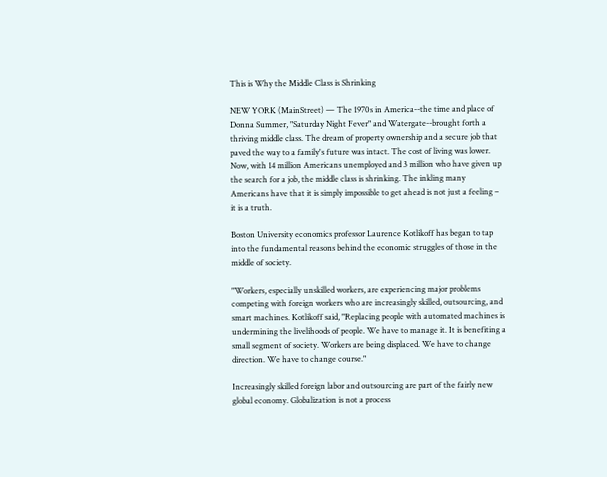This is Why the Middle Class is Shrinking

NEW YORK (MainStreet) — The 1970s in America--the time and place of Donna Summer, "Saturday Night Fever" and Watergate--brought forth a thriving middle class. The dream of property ownership and a secure job that paved the way to a family's future was intact. The cost of living was lower. Now, with 14 million Americans unemployed and 3 million who have given up the search for a job, the middle class is shrinking. The inkling many Americans have that it is simply impossible to get ahead is not just a feeling – it is a truth.

Boston University economics professor Laurence Kotlikoff has began to tap into the fundamental reasons behind the economic struggles of those in the middle of society.

"Workers, especially unskilled workers, are experiencing major problems competing with foreign workers who are increasingly skilled, outsourcing, and smart machines. Kotlikoff said, "Replacing people with automated machines is undermining the livelihoods of people. We have to manage it. It is benefiting a small segment of society. Workers are being displaced. We have to change direction. We have to change course."

Increasingly skilled foreign labor and outsourcing are part of the fairly new global economy. Globalization is not a process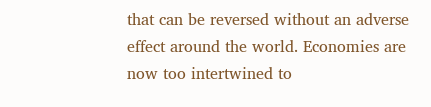that can be reversed without an adverse effect around the world. Economies are now too intertwined to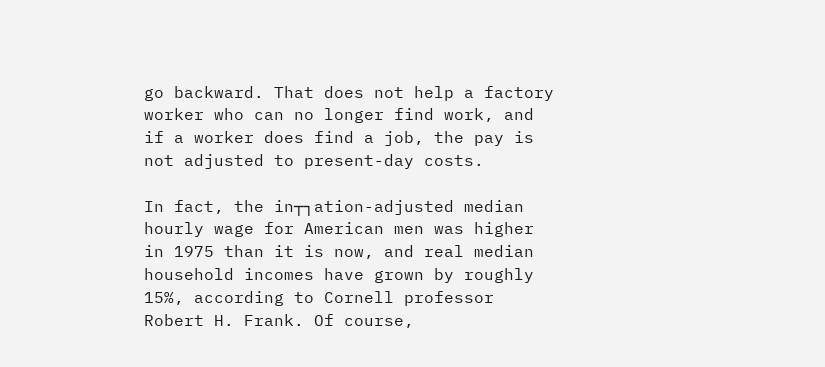go backward. That does not help a factory worker who can no longer find work, and if a worker does find a job, the pay is not adjusted to present-day costs.

In fact, the in┬┐ation-adjusted median hourly wage for American men was higher in 1975 than it is now, and real median household incomes have grown by roughly 15%, according to Cornell professor Robert H. Frank. Of course,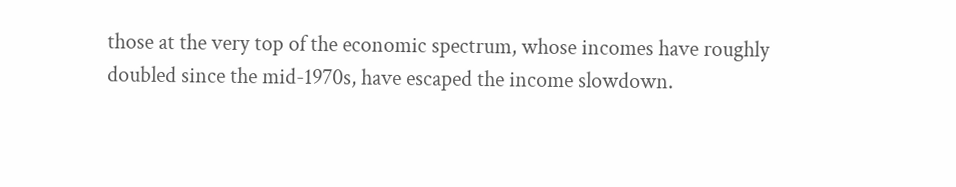those at the very top of the economic spectrum, whose incomes have roughly doubled since the mid-1970s, have escaped the income slowdown.